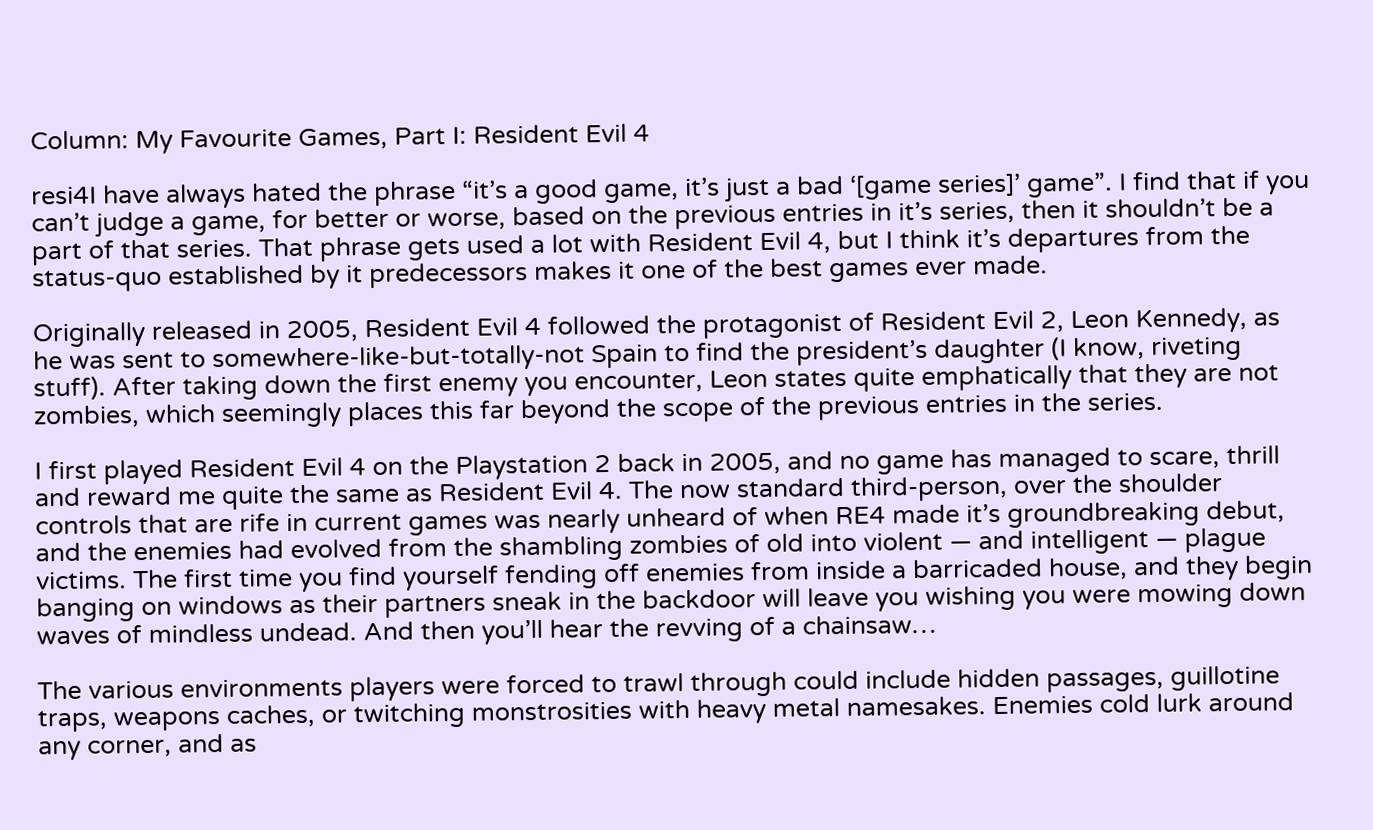Column: My Favourite Games, Part I: Resident Evil 4

resi4I have always hated the phrase “it’s a good game, it’s just a bad ‘[game series]’ game”. I find that if you can’t judge a game, for better or worse, based on the previous entries in it’s series, then it shouldn’t be a part of that series. That phrase gets used a lot with Resident Evil 4, but I think it’s departures from the status-quo established by it predecessors makes it one of the best games ever made.

Originally released in 2005, Resident Evil 4 followed the protagonist of Resident Evil 2, Leon Kennedy, as he was sent to somewhere-like-but-totally-not Spain to find the president’s daughter (I know, riveting stuff). After taking down the first enemy you encounter, Leon states quite emphatically that they are not zombies, which seemingly places this far beyond the scope of the previous entries in the series.

I first played Resident Evil 4 on the Playstation 2 back in 2005, and no game has managed to scare, thrill and reward me quite the same as Resident Evil 4. The now standard third-person, over the shoulder controls that are rife in current games was nearly unheard of when RE4 made it’s groundbreaking debut, and the enemies had evolved from the shambling zombies of old into violent — and intelligent — plague victims. The first time you find yourself fending off enemies from inside a barricaded house, and they begin banging on windows as their partners sneak in the backdoor will leave you wishing you were mowing down waves of mindless undead. And then you’ll hear the revving of a chainsaw…

The various environments players were forced to trawl through could include hidden passages, guillotine traps, weapons caches, or twitching monstrosities with heavy metal namesakes. Enemies cold lurk around any corner, and as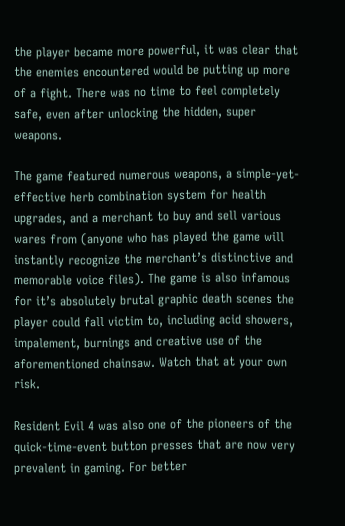the player became more powerful, it was clear that the enemies encountered would be putting up more of a fight. There was no time to feel completely safe, even after unlocking the hidden, super weapons.

The game featured numerous weapons, a simple-yet-effective herb combination system for health upgrades, and a merchant to buy and sell various wares from (anyone who has played the game will instantly recognize the merchant’s distinctive and memorable voice files). The game is also infamous for it’s absolutely brutal graphic death scenes the player could fall victim to, including acid showers, impalement, burnings and creative use of the aforementioned chainsaw. Watch that at your own risk.

Resident Evil 4 was also one of the pioneers of the quick-time-event button presses that are now very prevalent in gaming. For better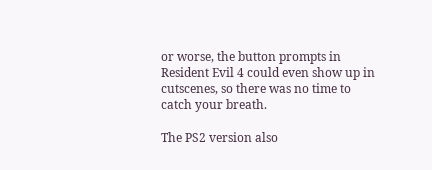or worse, the button prompts in Resident Evil 4 could even show up in cutscenes, so there was no time to catch your breath.

The PS2 version also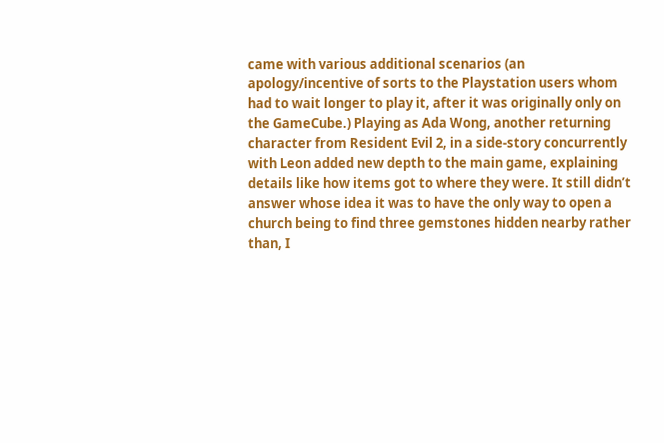came with various additional scenarios (an apology/incentive of sorts to the Playstation users whom had to wait longer to play it, after it was originally only on the GameCube.) Playing as Ada Wong, another returning character from Resident Evil 2, in a side-story concurrently with Leon added new depth to the main game, explaining details like how items got to where they were. It still didn’t answer whose idea it was to have the only way to open a church being to find three gemstones hidden nearby rather than, I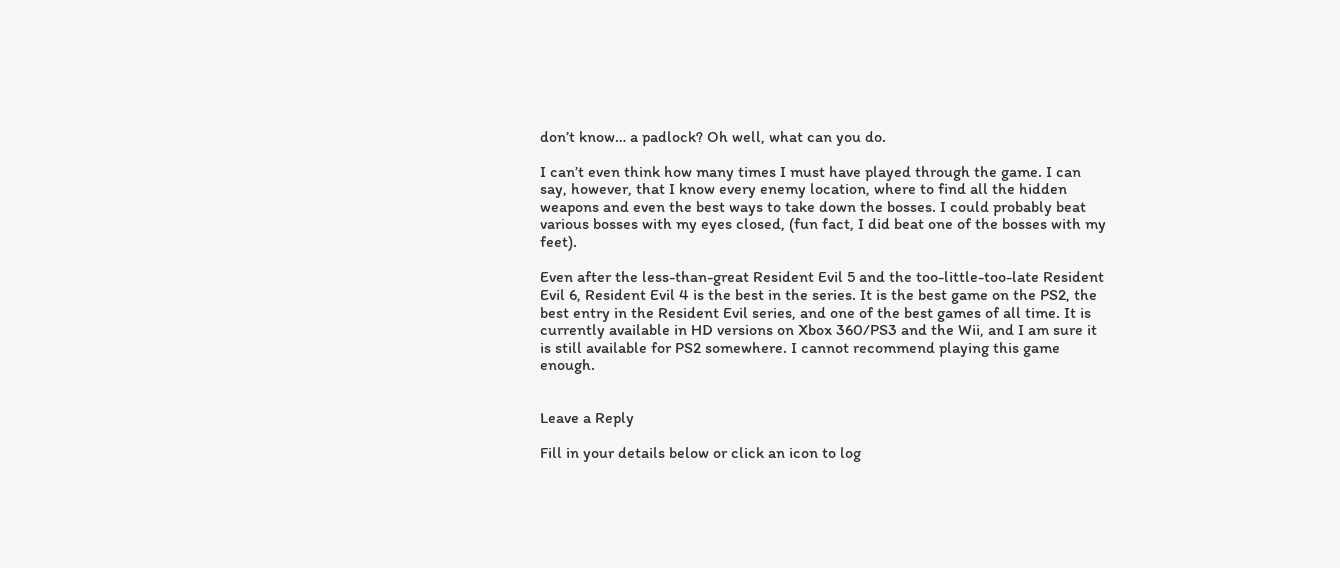don’t know… a padlock? Oh well, what can you do.

I can’t even think how many times I must have played through the game. I can say, however, that I know every enemy location, where to find all the hidden weapons and even the best ways to take down the bosses. I could probably beat various bosses with my eyes closed, (fun fact, I did beat one of the bosses with my feet).

Even after the less-than-great Resident Evil 5 and the too-little-too-late Resident Evil 6, Resident Evil 4 is the best in the series. It is the best game on the PS2, the best entry in the Resident Evil series, and one of the best games of all time. It is currently available in HD versions on Xbox 360/PS3 and the Wii, and I am sure it is still available for PS2 somewhere. I cannot recommend playing this game enough.


Leave a Reply

Fill in your details below or click an icon to log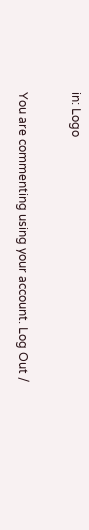in: Logo

You are commenting using your account. Log Out /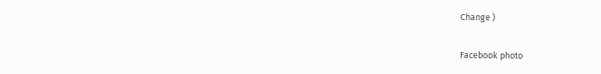Change )

Facebook photo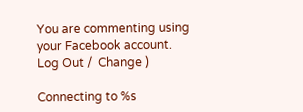You are commenting using your Facebook account. Log Out /  Change )

Connecting to %s